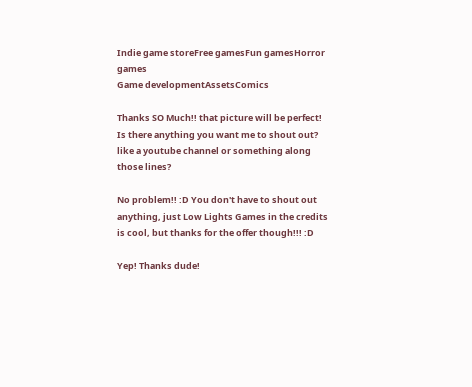Indie game storeFree gamesFun gamesHorror games
Game developmentAssetsComics

Thanks SO Much!! that picture will be perfect! Is there anything you want me to shout out? like a youtube channel or something along those lines?

No problem!! :D You don't have to shout out anything, just Low Lights Games in the credits is cool, but thanks for the offer though!!! :D

Yep! Thanks dude!